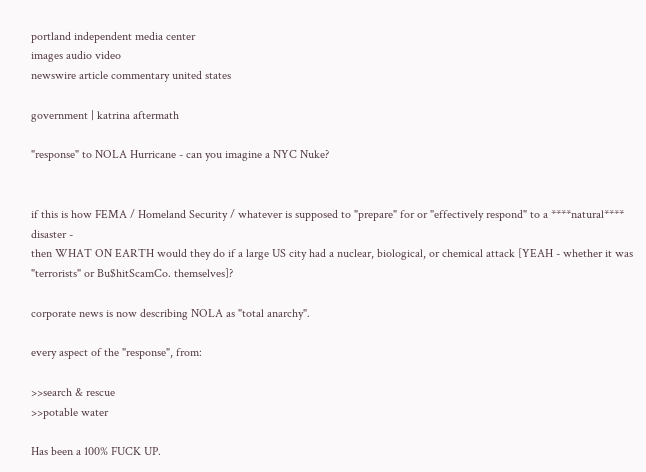portland independent media center
images audio video
newswire article commentary united states

government | katrina aftermath

"response" to NOLA Hurricane - can you imagine a NYC Nuke?


if this is how FEMA / Homeland Security / whatever is supposed to "prepare" for or "effectively respond" to a ****natural**** disaster -
then WHAT ON EARTH would they do if a large US city had a nuclear, biological, or chemical attack [YEAH - whether it was "terrorists" or Bu$hitScamCo. themselves]?

corporate news is now describing NOLA as "total anarchy".

every aspect of the "response", from:

>>search & rescue
>>potable water

Has been a 100% FUCK UP.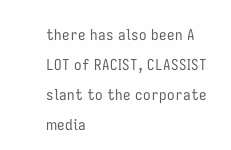there has also been A LOT of RACIST, CLASSIST slant to the corporate media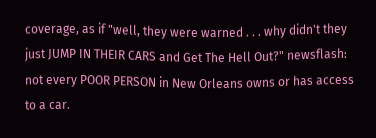coverage, as if "well, they were warned . . . why didn't they just JUMP IN THEIR CARS and Get The Hell Out?" newsflash: not every POOR PERSON in New Orleans owns or has access to a car.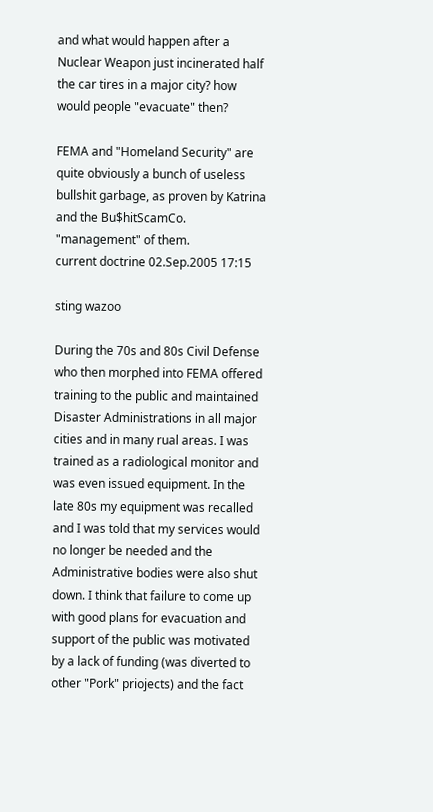and what would happen after a Nuclear Weapon just incinerated half the car tires in a major city? how would people "evacuate" then?

FEMA and "Homeland Security" are quite obviously a bunch of useless bullshit garbage, as proven by Katrina and the Bu$hitScamCo. "management" of them.
current doctrine 02.Sep.2005 17:15

sting wazoo

During the 70s and 80s Civil Defense who then morphed into FEMA offered training to the public and maintained Disaster Administrations in all major cities and in many rual areas. I was trained as a radiological monitor and was even issued equipment. In the late 80s my equipment was recalled and I was told that my services would no longer be needed and the Administrative bodies were also shut down. I think that failure to come up with good plans for evacuation and support of the public was motivated by a lack of funding (was diverted to other "Pork" priojects) and the fact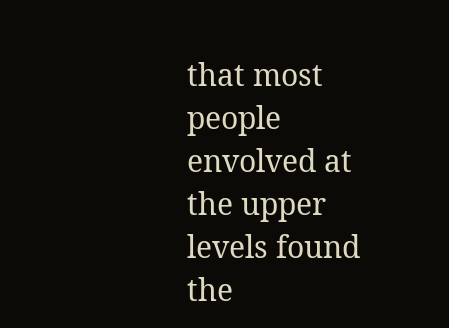that most people envolved at the upper levels found the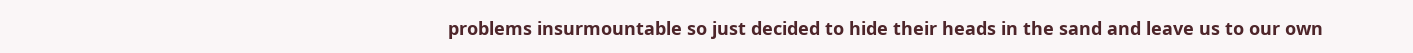problems insurmountable so just decided to hide their heads in the sand and leave us to our own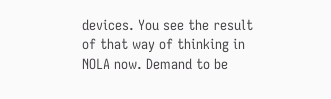devices. You see the result of that way of thinking in NOLA now. Demand to be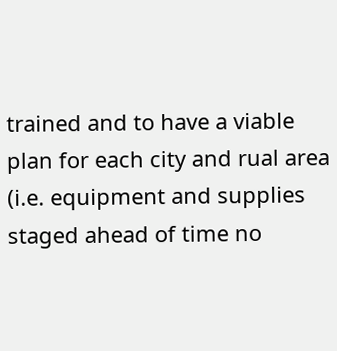trained and to have a viable plan for each city and rual area (i.e. equipment and supplies staged ahead of time no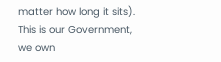matter how long it sits). This is our Government, we own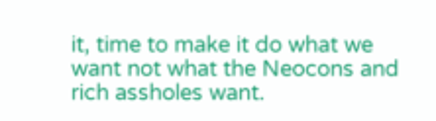it, time to make it do what we want not what the Neocons and rich assholes want.